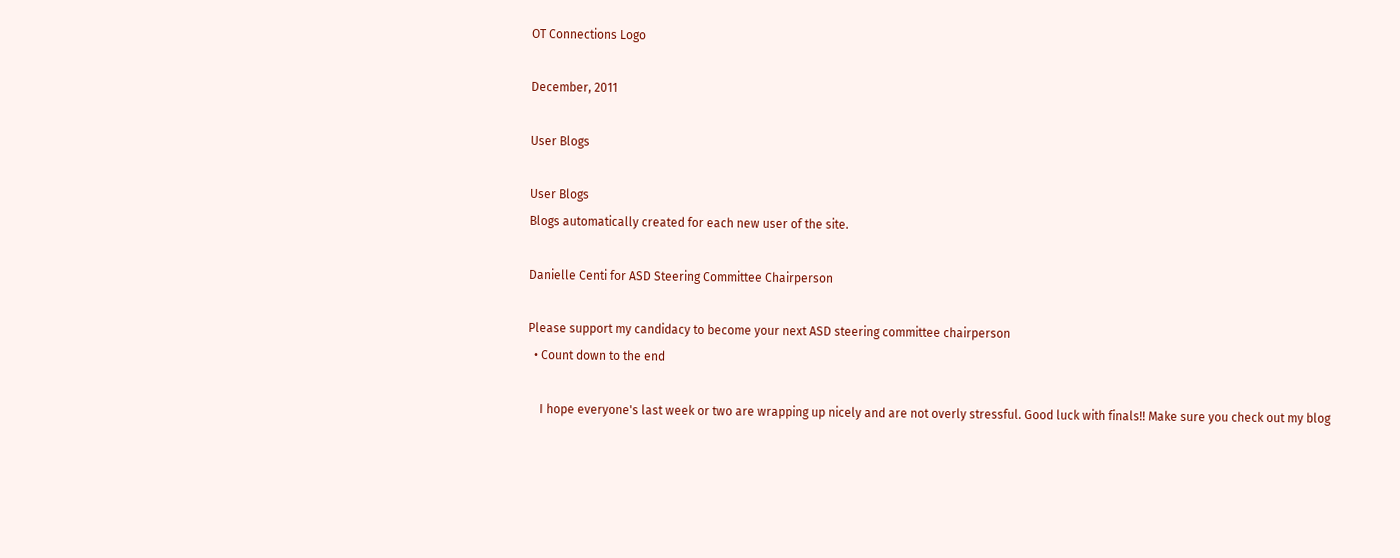OT Connections Logo

December, 2011

User Blogs

User Blogs
Blogs automatically created for each new user of the site.

Danielle Centi for ASD Steering Committee Chairperson

Please support my candidacy to become your next ASD steering committee chairperson
  • Count down to the end

    I hope everyone's last week or two are wrapping up nicely and are not overly stressful. Good luck with finals!! Make sure you check out my blog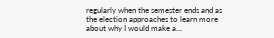regularly when the semester ends and as the election approaches to learn more about why I would make a...